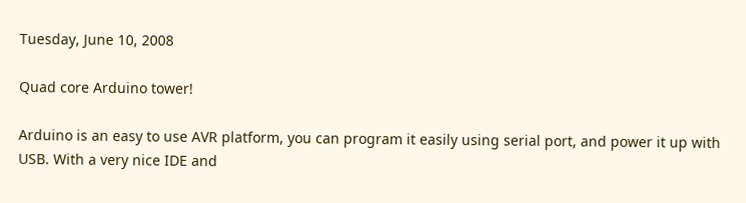Tuesday, June 10, 2008

Quad core Arduino tower!

Arduino is an easy to use AVR platform, you can program it easily using serial port, and power it up with USB. With a very nice IDE and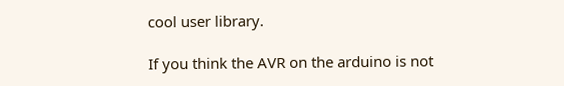cool user library.

If you think the AVR on the arduino is not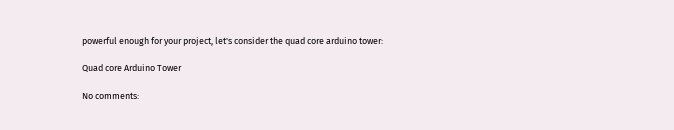powerful enough for your project, let's consider the quad core arduino tower:

Quad core Arduino Tower

No comments: